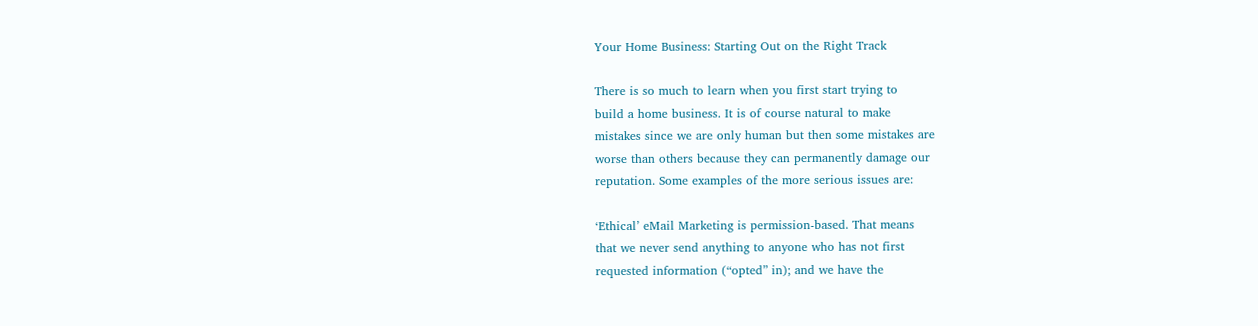Your Home Business: Starting Out on the Right Track

There is so much to learn when you first start trying to
build a home business. It is of course natural to make
mistakes since we are only human but then some mistakes are
worse than others because they can permanently damage our
reputation. Some examples of the more serious issues are:

‘Ethical’ eMail Marketing is permission-based. That means
that we never send anything to anyone who has not first
requested information (“opted” in); and we have the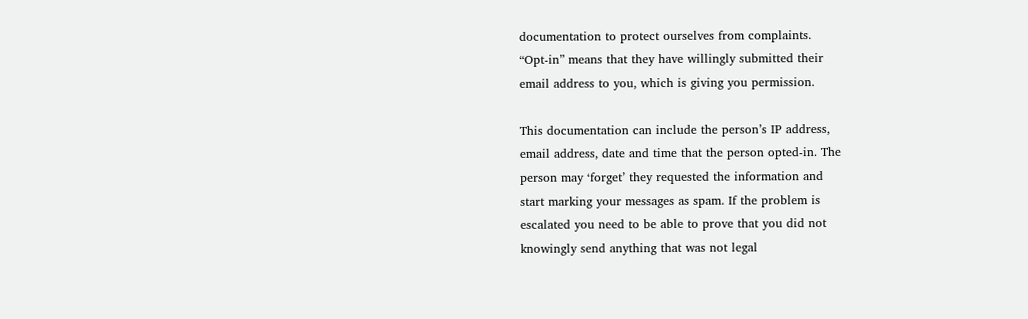documentation to protect ourselves from complaints.
“Opt-in” means that they have willingly submitted their
email address to you, which is giving you permission.

This documentation can include the person’s IP address,
email address, date and time that the person opted-in. The
person may ‘forget’ they requested the information and
start marking your messages as spam. If the problem is
escalated you need to be able to prove that you did not
knowingly send anything that was not legal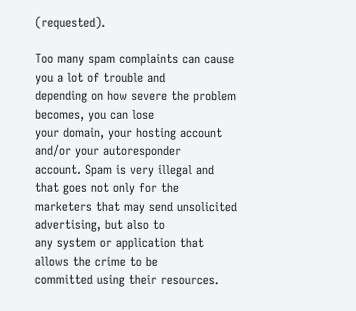(requested).

Too many spam complaints can cause you a lot of trouble and
depending on how severe the problem becomes, you can lose
your domain, your hosting account and/or your autoresponder
account. Spam is very illegal and that goes not only for the
marketers that may send unsolicited advertising, but also to
any system or application that allows the crime to be
committed using their resources.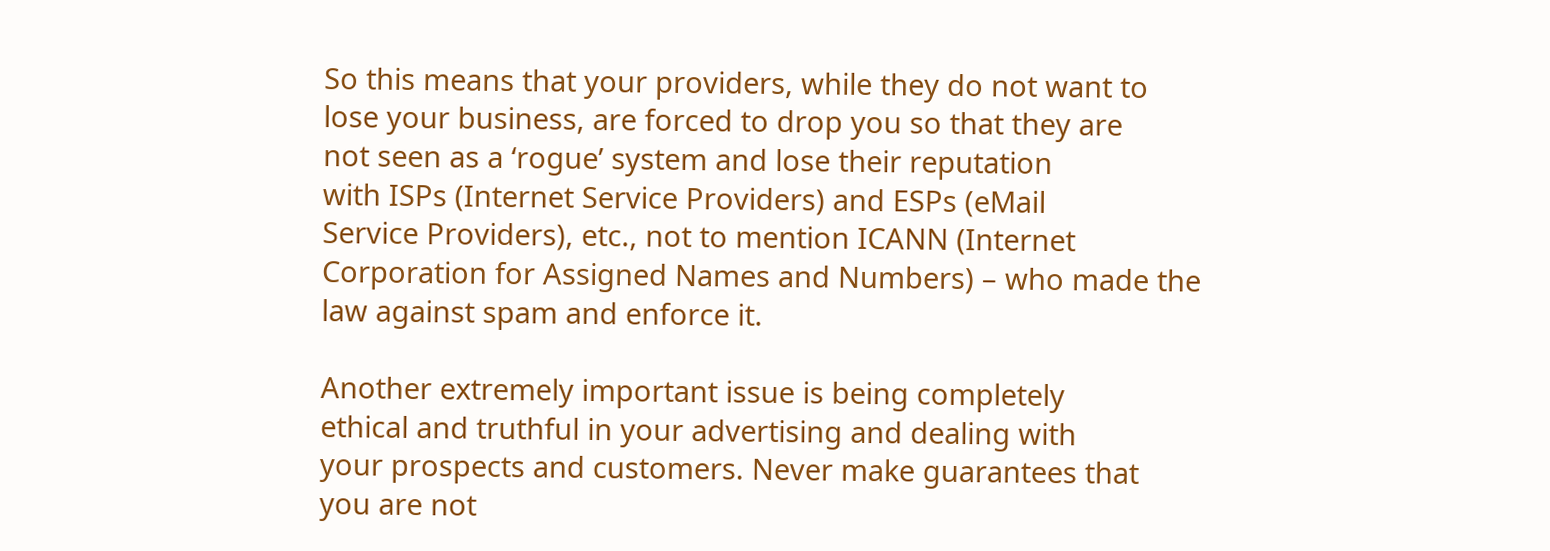So this means that your providers, while they do not want to
lose your business, are forced to drop you so that they are
not seen as a ‘rogue’ system and lose their reputation
with ISPs (Internet Service Providers) and ESPs (eMail
Service Providers), etc., not to mention ICANN (Internet
Corporation for Assigned Names and Numbers) – who made the
law against spam and enforce it.

Another extremely important issue is being completely
ethical and truthful in your advertising and dealing with
your prospects and customers. Never make guarantees that
you are not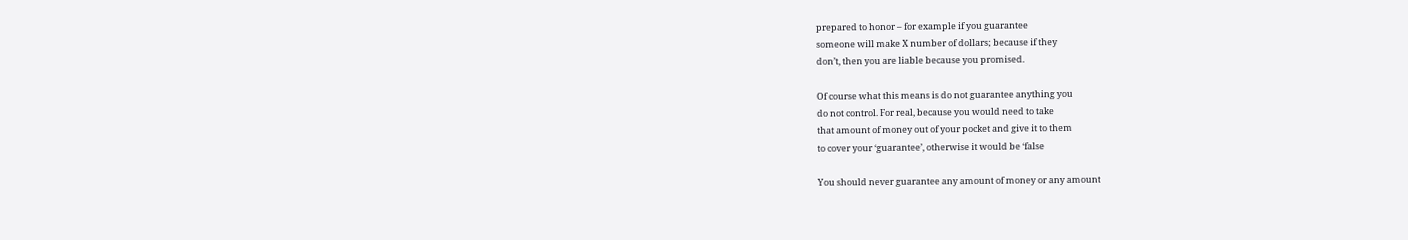prepared to honor – for example if you guarantee
someone will make X number of dollars; because if they
don’t, then you are liable because you promised.

Of course what this means is do not guarantee anything you
do not control. For real, because you would need to take
that amount of money out of your pocket and give it to them
to cover your ‘guarantee’, otherwise it would be ‘false

You should never guarantee any amount of money or any amount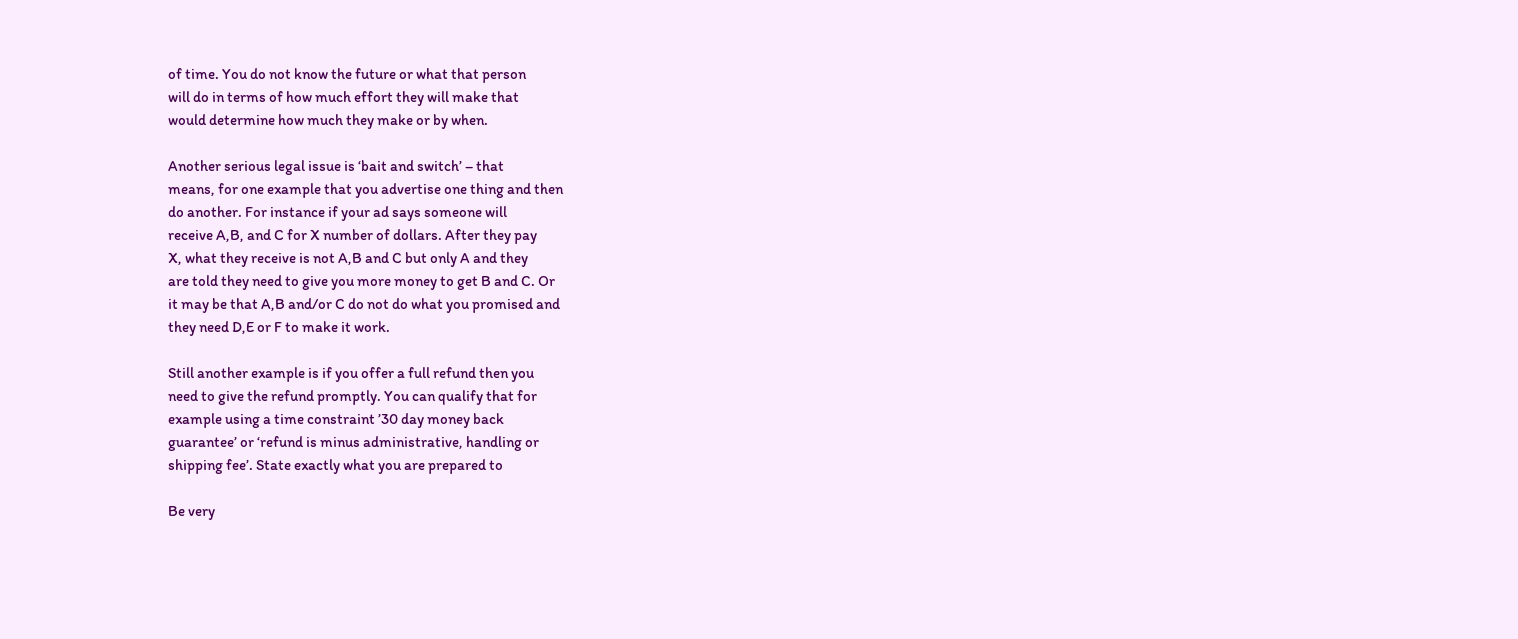of time. You do not know the future or what that person
will do in terms of how much effort they will make that
would determine how much they make or by when.

Another serious legal issue is ‘bait and switch’ – that
means, for one example that you advertise one thing and then
do another. For instance if your ad says someone will
receive A,B, and C for X number of dollars. After they pay
X, what they receive is not A,B and C but only A and they
are told they need to give you more money to get B and C. Or
it may be that A,B and/or C do not do what you promised and
they need D,E or F to make it work.

Still another example is if you offer a full refund then you
need to give the refund promptly. You can qualify that for
example using a time constraint ’30 day money back
guarantee’ or ‘refund is minus administrative, handling or
shipping fee’. State exactly what you are prepared to

Be very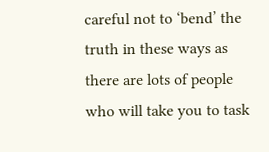careful not to ‘bend’ the truth in these ways as
there are lots of people who will take you to task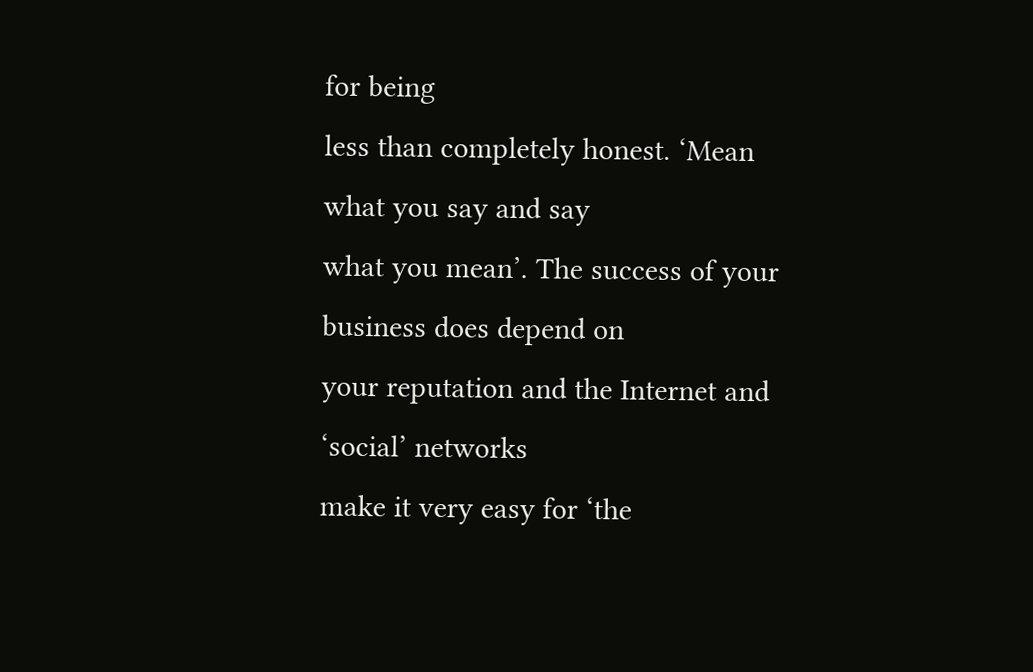for being
less than completely honest. ‘Mean what you say and say
what you mean’. The success of your business does depend on
your reputation and the Internet and ‘social’ networks
make it very easy for ‘the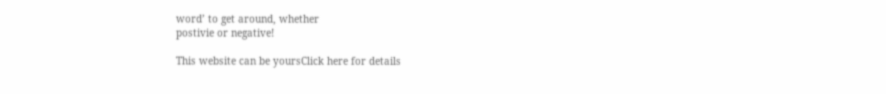word’ to get around, whether
postivie or negative!

This website can be yoursClick here for details